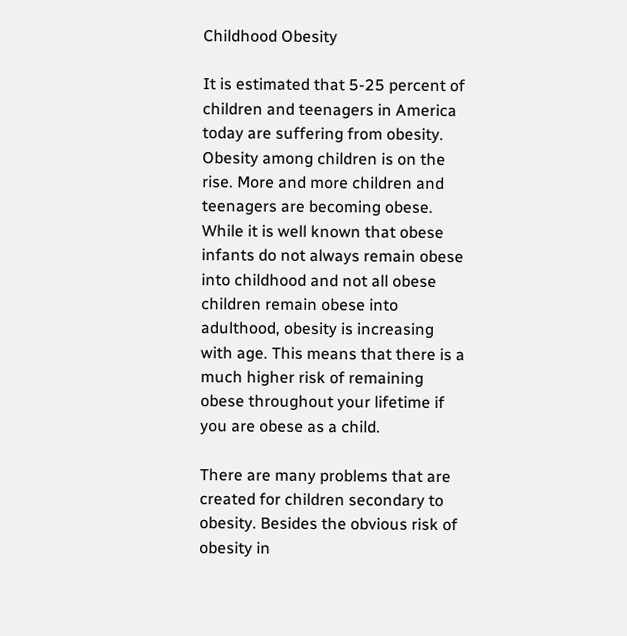Childhood Obesity

It is estimated that 5-25 percent of children and teenagers in America today are suffering from obesity. Obesity among children is on the rise. More and more children and teenagers are becoming obese. While it is well known that obese infants do not always remain obese into childhood and not all obese children remain obese into adulthood, obesity is increasing with age. This means that there is a much higher risk of remaining obese throughout your lifetime if you are obese as a child.

There are many problems that are created for children secondary to obesity. Besides the obvious risk of obesity in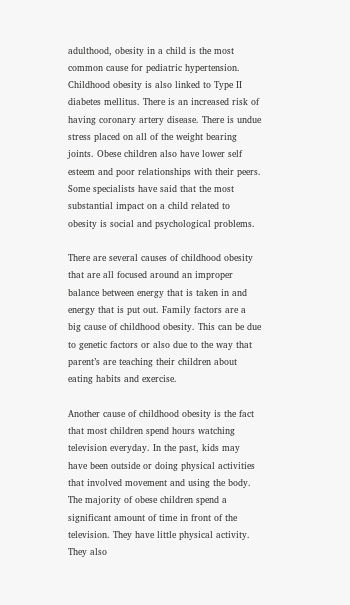adulthood, obesity in a child is the most common cause for pediatric hypertension. Childhood obesity is also linked to Type II diabetes mellitus. There is an increased risk of having coronary artery disease. There is undue stress placed on all of the weight bearing joints. Obese children also have lower self esteem and poor relationships with their peers. Some specialists have said that the most substantial impact on a child related to obesity is social and psychological problems.

There are several causes of childhood obesity that are all focused around an improper balance between energy that is taken in and energy that is put out. Family factors are a big cause of childhood obesity. This can be due to genetic factors or also due to the way that parent’s are teaching their children about eating habits and exercise.

Another cause of childhood obesity is the fact that most children spend hours watching television everyday. In the past, kids may have been outside or doing physical activities that involved movement and using the body. The majority of obese children spend a significant amount of time in front of the television. They have little physical activity. They also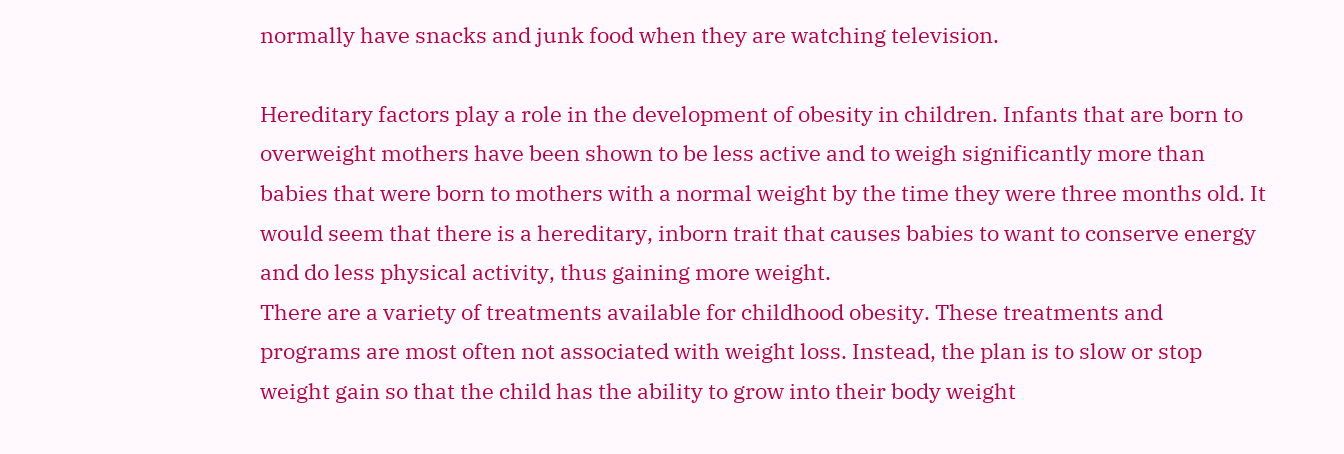normally have snacks and junk food when they are watching television.

Hereditary factors play a role in the development of obesity in children. Infants that are born to overweight mothers have been shown to be less active and to weigh significantly more than babies that were born to mothers with a normal weight by the time they were three months old. It would seem that there is a hereditary, inborn trait that causes babies to want to conserve energy and do less physical activity, thus gaining more weight.
There are a variety of treatments available for childhood obesity. These treatments and programs are most often not associated with weight loss. Instead, the plan is to slow or stop weight gain so that the child has the ability to grow into their body weight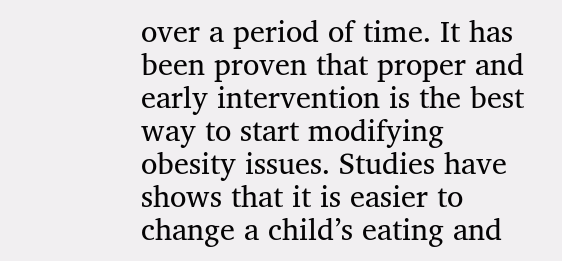over a period of time. It has been proven that proper and early intervention is the best way to start modifying obesity issues. Studies have shows that it is easier to change a child’s eating and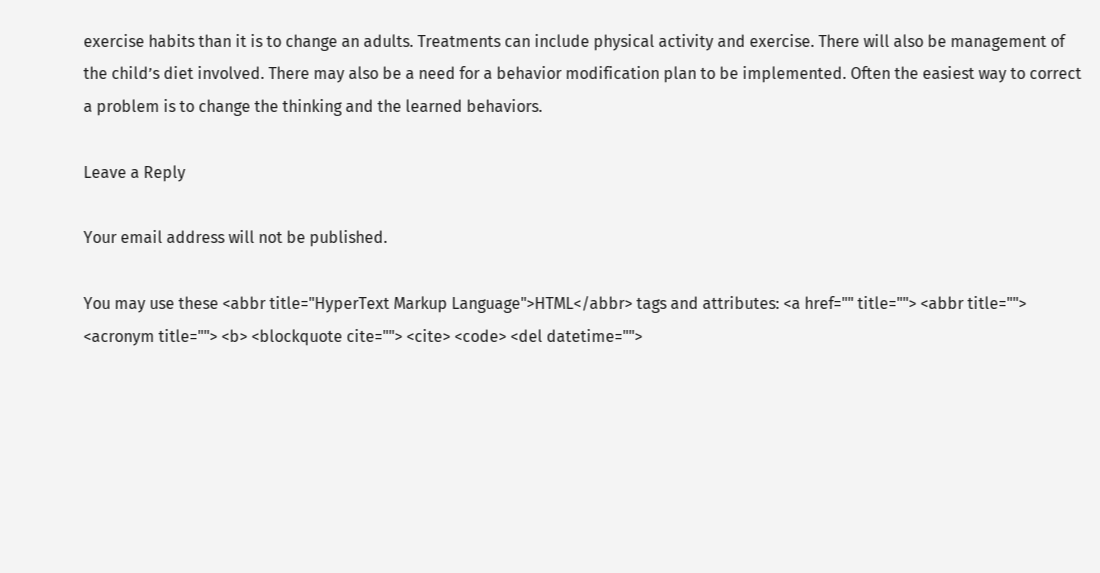exercise habits than it is to change an adults. Treatments can include physical activity and exercise. There will also be management of the child’s diet involved. There may also be a need for a behavior modification plan to be implemented. Often the easiest way to correct a problem is to change the thinking and the learned behaviors.

Leave a Reply

Your email address will not be published.

You may use these <abbr title="HyperText Markup Language">HTML</abbr> tags and attributes: <a href="" title=""> <abbr title=""> <acronym title=""> <b> <blockquote cite=""> <cite> <code> <del datetime="">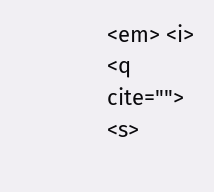<em> <i> <q cite=""> <s>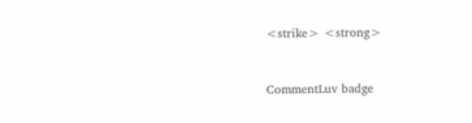<strike> <strong>


CommentLuv badge